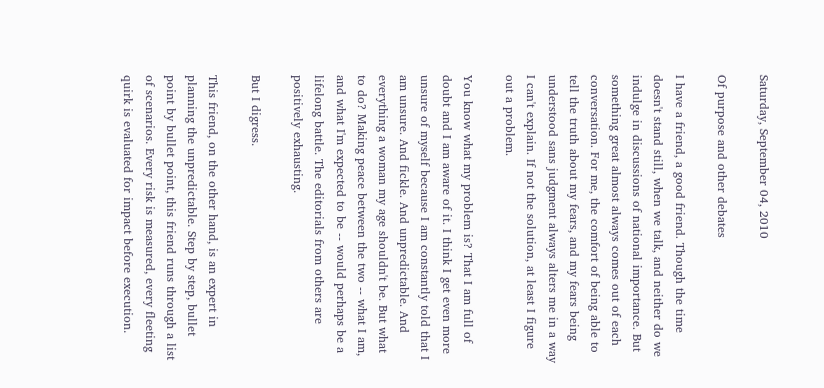Saturday, September 04, 2010

Of purpose and other debates

I have a friend, a good friend. Though the time doesn't stand still, when we talk, and neither do we indulge in discussions of national importance. But something great almost always comes out of each conversation. For me, the comfort of being able to tell the truth about my fears, and my fears being understood sans judgment always alters me in a way I can't explain. If not the solution, at least I figure out a problem.

You know what my problem is? That I am full of doubt and I am aware of it. I think I get even more unsure of myself because I am constantly told that I am unsure. And fickle. And unpredictable. And everything a woman my age shouldn't be. But what to do? Making peace between the two -- what I am, and what I'm expected to be -- would perhaps be a lifelong battle. The editorials from others are positively exhausting.

But I digress.

This friend, on the other hand, is an expert in planning the unpredictable. Step by step, bullet point by bullet point, this friend runs through a list of scenarios. Every risk is measured, every fleeting quirk is evaluated for impact before execution.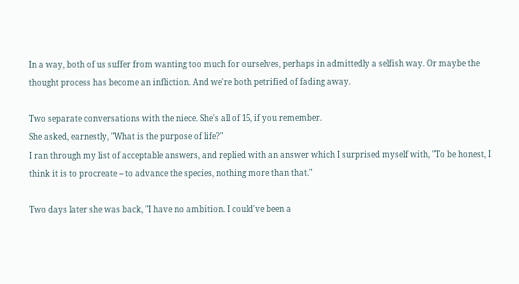In a way, both of us suffer from wanting too much for ourselves, perhaps in admittedly a selfish way. Or maybe the thought process has become an infliction. And we're both petrified of fading away.

Two separate conversations with the niece. She's all of 15, if you remember.
She asked, earnestly, "What is the purpose of life?"
I ran through my list of acceptable answers, and replied with an answer which I surprised myself with, "To be honest, I think it is to procreate -- to advance the species, nothing more than that."

Two days later she was back, "I have no ambition. I could've been a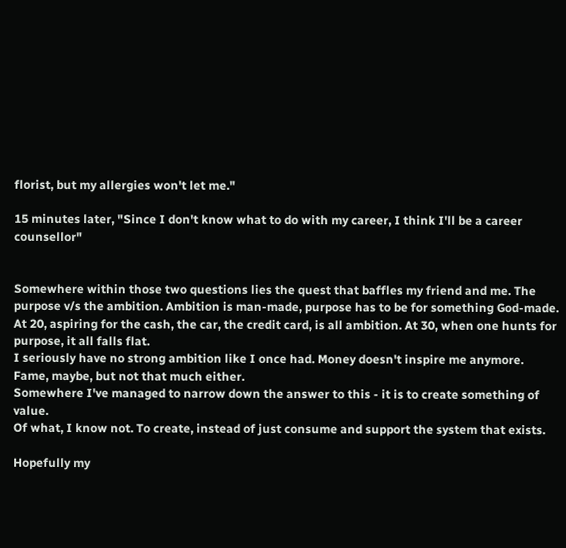florist, but my allergies won't let me."

15 minutes later, "Since I don't know what to do with my career, I think I'll be a career counsellor"


Somewhere within those two questions lies the quest that baffles my friend and me. The purpose v/s the ambition. Ambition is man-made, purpose has to be for something God-made.
At 20, aspiring for the cash, the car, the credit card, is all ambition. At 30, when one hunts for purpose, it all falls flat.
I seriously have no strong ambition like I once had. Money doesn't inspire me anymore. Fame, maybe, but not that much either.
Somewhere I've managed to narrow down the answer to this - it is to create something of value.
Of what, I know not. To create, instead of just consume and support the system that exists.

Hopefully my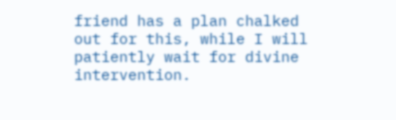friend has a plan chalked out for this, while I will patiently wait for divine intervention.